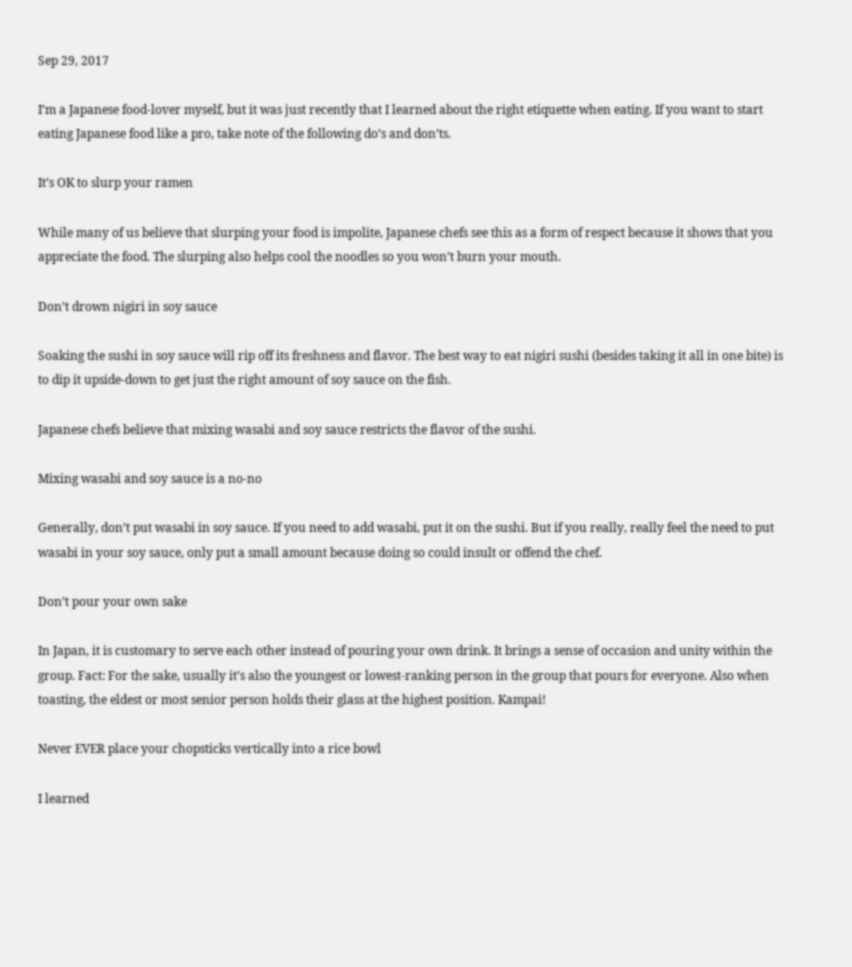Sep 29, 2017

I’m a Japanese food-lover myself, but it was just recently that I learned about the right etiquette when eating. If you want to start eating Japanese food like a pro, take note of the following do’s and don’ts.

It’s OK to slurp your ramen

While many of us believe that slurping your food is impolite, Japanese chefs see this as a form of respect because it shows that you appreciate the food. The slurping also helps cool the noodles so you won’t burn your mouth.

Don’t drown nigiri in soy sauce

Soaking the sushi in soy sauce will rip off its freshness and flavor. The best way to eat nigiri sushi (besides taking it all in one bite) is to dip it upside-down to get just the right amount of soy sauce on the fish.

Japanese chefs believe that mixing wasabi and soy sauce restricts the flavor of the sushi.

Mixing wasabi and soy sauce is a no-no

Generally, don’t put wasabi in soy sauce. If you need to add wasabi, put it on the sushi. But if you really, really feel the need to put wasabi in your soy sauce, only put a small amount because doing so could insult or offend the chef.

Don’t pour your own sake

In Japan, it is customary to serve each other instead of pouring your own drink. It brings a sense of occasion and unity within the group. Fact: For the sake, usually it’s also the youngest or lowest-ranking person in the group that pours for everyone. Also when toasting, the eldest or most senior person holds their glass at the highest position. Kampai!

Never EVER place your chopsticks vertically into a rice bowl

I learned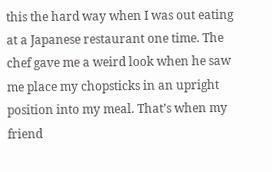this the hard way when I was out eating at a Japanese restaurant one time. The chef gave me a weird look when he saw me place my chopsticks in an upright position into my meal. That’s when my friend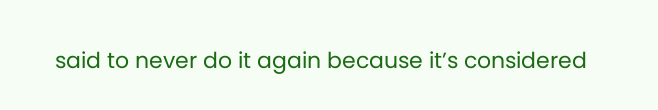said to never do it again because it’s considered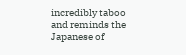incredibly taboo and reminds the Japanese of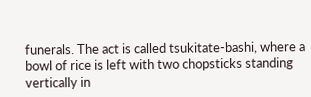funerals. The act is called tsukitate-bashi, where a bowl of rice is left with two chopsticks standing vertically in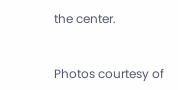the center.


Photos courtesy of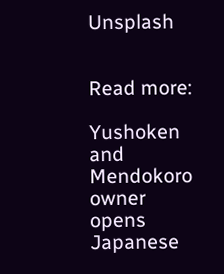Unsplash


Read more:

Yushoken and Mendokoro owner opens Japanese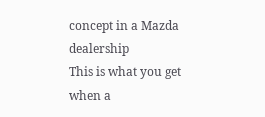concept in a Mazda dealership
This is what you get when a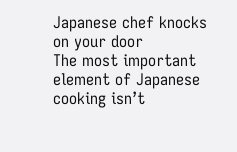Japanese chef knocks on your door
The most important element of Japanese cooking isn’t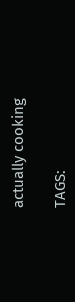actually cooking

TAGS: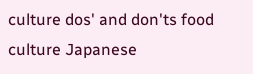culture dos' and don'ts food culture Japanese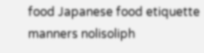food Japanese food etiquette manners nolisoliph